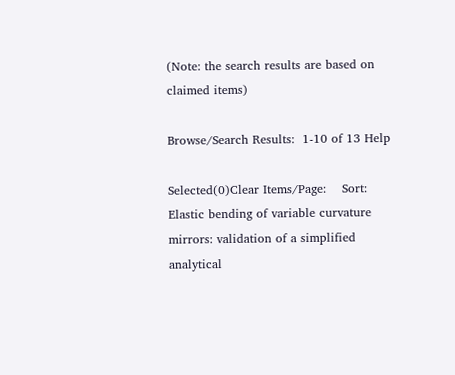(Note: the search results are based on claimed items)

Browse/Search Results:  1-10 of 13 Help

Selected(0)Clear Items/Page:    Sort:
Elastic bending of variable curvature mirrors: validation of a simplified analytical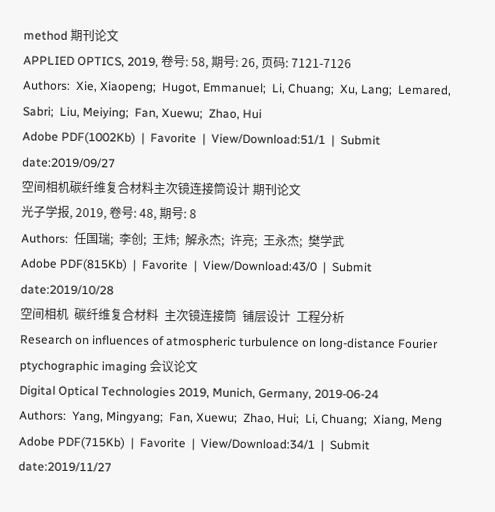method 期刊论文
APPLIED OPTICS, 2019, 卷号: 58, 期号: 26, 页码: 7121-7126
Authors:  Xie, Xiaopeng;  Hugot, Emmanuel;  Li, Chuang;  Xu, Lang;  Lemared, Sabri;  Liu, Meiying;  Fan, Xuewu;  Zhao, Hui
Adobe PDF(1002Kb)  |  Favorite  |  View/Download:51/1  |  Submit date:2019/09/27
空间相机碳纤维复合材料主次镜连接筒设计 期刊论文
光子学报, 2019, 卷号: 48, 期号: 8
Authors:  任国瑞;  李创;  王炜;  解永杰;  许亮;  王永杰;  樊学武
Adobe PDF(815Kb)  |  Favorite  |  View/Download:43/0  |  Submit date:2019/10/28
空间相机  碳纤维复合材料  主次镜连接筒  铺层设计  工程分析
Research on influences of atmospheric turbulence on long-distance Fourier ptychographic imaging 会议论文
Digital Optical Technologies 2019, Munich, Germany, 2019-06-24
Authors:  Yang, Mingyang;  Fan, Xuewu;  Zhao, Hui;  Li, Chuang;  Xiang, Meng
Adobe PDF(715Kb)  |  Favorite  |  View/Download:34/1  |  Submit date:2019/11/27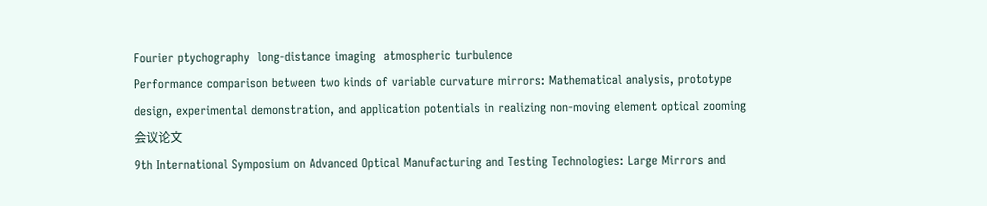Fourier ptychography  long-distance imaging  atmospheric turbulence
Performance comparison between two kinds of variable curvature mirrors: Mathematical analysis, prototype design, experimental demonstration, and application potentials in realizing non-moving element optical zooming 会议论文
9th International Symposium on Advanced Optical Manufacturing and Testing Technologies: Large Mirrors and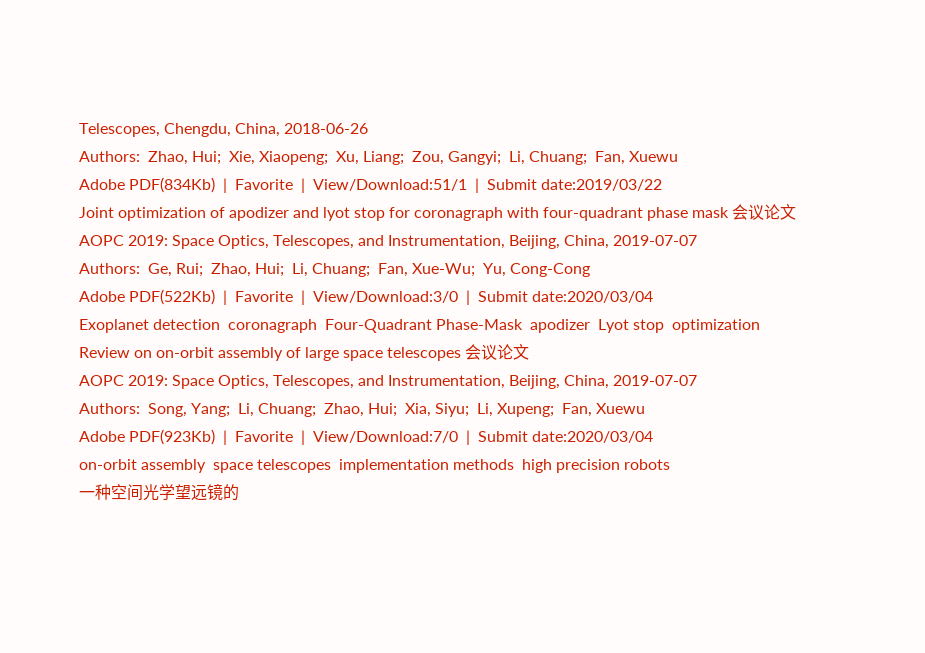Telescopes, Chengdu, China, 2018-06-26
Authors:  Zhao, Hui;  Xie, Xiaopeng;  Xu, Liang;  Zou, Gangyi;  Li, Chuang;  Fan, Xuewu
Adobe PDF(834Kb)  |  Favorite  |  View/Download:51/1  |  Submit date:2019/03/22
Joint optimization of apodizer and lyot stop for coronagraph with four-quadrant phase mask 会议论文
AOPC 2019: Space Optics, Telescopes, and Instrumentation, Beijing, China, 2019-07-07
Authors:  Ge, Rui;  Zhao, Hui;  Li, Chuang;  Fan, Xue-Wu;  Yu, Cong-Cong
Adobe PDF(522Kb)  |  Favorite  |  View/Download:3/0  |  Submit date:2020/03/04
Exoplanet detection  coronagraph  Four-Quadrant Phase-Mask  apodizer  Lyot stop  optimization
Review on on-orbit assembly of large space telescopes 会议论文
AOPC 2019: Space Optics, Telescopes, and Instrumentation, Beijing, China, 2019-07-07
Authors:  Song, Yang;  Li, Chuang;  Zhao, Hui;  Xia, Siyu;  Li, Xupeng;  Fan, Xuewu
Adobe PDF(923Kb)  |  Favorite  |  View/Download:7/0  |  Submit date:2020/03/04
on-orbit assembly  space telescopes  implementation methods  high precision robots
一种空间光学望远镜的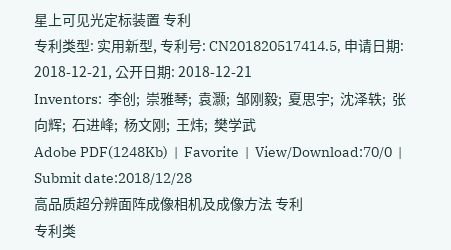星上可见光定标装置 专利
专利类型: 实用新型, 专利号: CN201820517414.5, 申请日期: 2018-12-21, 公开日期: 2018-12-21
Inventors:  李创;  崇雅琴;  袁灏;  邹刚毅;  夏思宇;  沈泽轶;  张向辉;  石进峰;  杨文刚;  王炜;  樊学武
Adobe PDF(1248Kb)  |  Favorite  |  View/Download:70/0  |  Submit date:2018/12/28
高品质超分辨面阵成像相机及成像方法 专利
专利类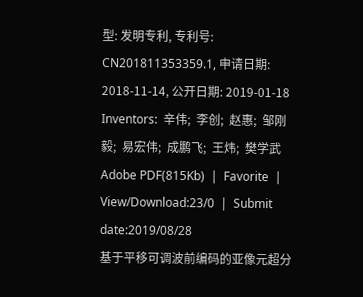型: 发明专利, 专利号: CN201811353359.1, 申请日期: 2018-11-14, 公开日期: 2019-01-18
Inventors:  辛伟;  李创;  赵惠;  邹刚毅;  易宏伟;  成鹏飞;  王炜;  樊学武
Adobe PDF(815Kb)  |  Favorite  |  View/Download:23/0  |  Submit date:2019/08/28
基于平移可调波前编码的亚像元超分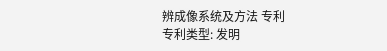辨成像系统及方法 专利
专利类型: 发明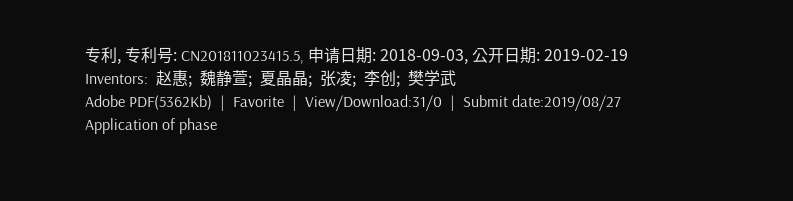专利, 专利号: CN201811023415.5, 申请日期: 2018-09-03, 公开日期: 2019-02-19
Inventors:  赵惠;  魏静萱;  夏晶晶;  张凌;  李创;  樊学武
Adobe PDF(5362Kb)  |  Favorite  |  View/Download:31/0  |  Submit date:2019/08/27
Application of phase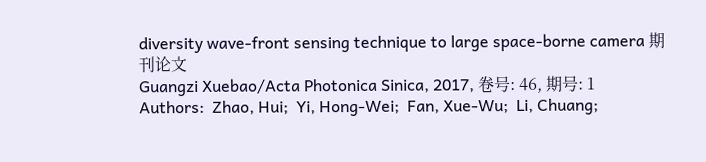diversity wave-front sensing technique to large space-borne camera 期刊论文
Guangzi Xuebao/Acta Photonica Sinica, 2017, 卷号: 46, 期号: 1
Authors:  Zhao, Hui;  Yi, Hong-Wei;  Fan, Xue-Wu;  Li, Chuang;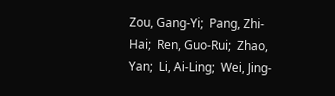Zou, Gang-Yi;  Pang, Zhi-Hai;  Ren, Guo-Rui;  Zhao, Yan;  Li, Ai-Ling;  Wei, Jing-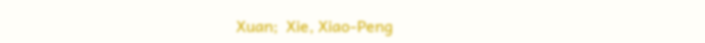Xuan;  Xie, Xiao-Peng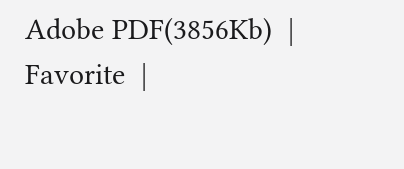Adobe PDF(3856Kb)  |  Favorite  |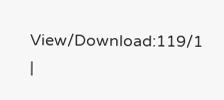View/Download:119/1  |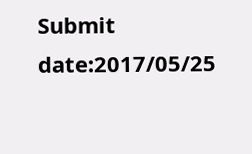Submit date:2017/05/25